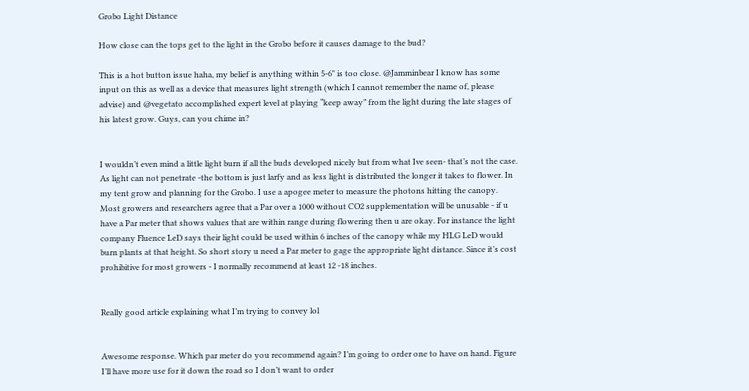Grobo Light Distance

How close can the tops get to the light in the Grobo before it causes damage to the bud?

This is a hot button issue haha, my belief is anything within 5-6" is too close. @Jamminbear I know has some input on this as well as a device that measures light strength (which I cannot remember the name of, please advise) and @vegetato accomplished expert level at playing “keep away” from the light during the late stages of his latest grow. Guys, can you chime in?


I wouldn’t even mind a little light burn if all the buds developed nicely but from what Ive seen- that’s not the case. As light can not penetrate -the bottom is just larfy and as less light is distributed the longer it takes to flower. In my tent grow and planning for the Grobo. I use a apogee meter to measure the photons hitting the canopy. Most growers and researchers agree that a Par over a 1000 without CO2 supplementation will be unusable - if u have a Par meter that shows values that are within range during flowering then u are okay. For instance the light company Fluence LeD says their light could be used within 6 inches of the canopy while my HLG LeD would burn plants at that height. So short story u need a Par meter to gage the appropriate light distance. Since it’s cost prohibitive for most growers - I normally recommend at least 12 -18 inches.


Really good article explaining what I’m trying to convey lol


Awesome response. Which par meter do you recommend again? I’m going to order one to have on hand. Figure I’ll have more use for it down the road so I don’t want to order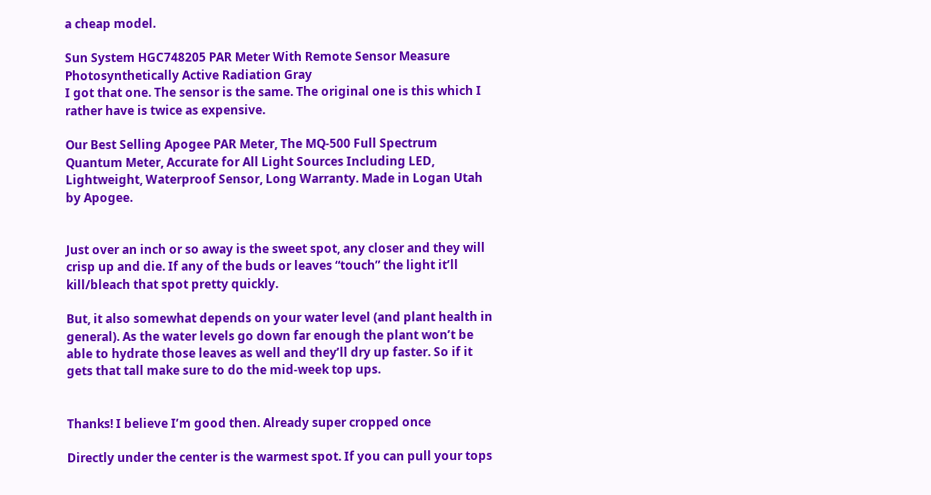a cheap model.

Sun System HGC748205 PAR Meter With Remote Sensor Measure Photosynthetically Active Radiation Gray
I got that one. The sensor is the same. The original one is this which I rather have is twice as expensive.

Our Best Selling Apogee PAR Meter, The MQ-500 Full Spectrum Quantum Meter, Accurate for All Light Sources Including LED, Lightweight, Waterproof Sensor, Long Warranty. Made in Logan Utah by Apogee.


Just over an inch or so away is the sweet spot, any closer and they will crisp up and die. If any of the buds or leaves “touch” the light it’ll kill/bleach that spot pretty quickly.

But, it also somewhat depends on your water level (and plant health in general). As the water levels go down far enough the plant won’t be able to hydrate those leaves as well and they’ll dry up faster. So if it gets that tall make sure to do the mid-week top ups.


Thanks! I believe I’m good then. Already super cropped once

Directly under the center is the warmest spot. If you can pull your tops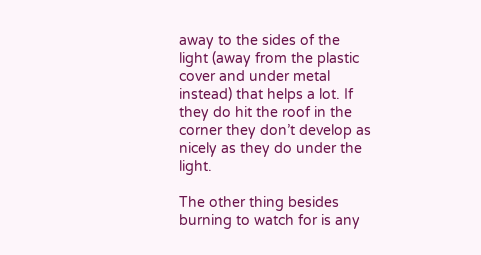away to the sides of the light (away from the plastic cover and under metal instead) that helps a lot. If they do hit the roof in the corner they don’t develop as nicely as they do under the light.

The other thing besides burning to watch for is any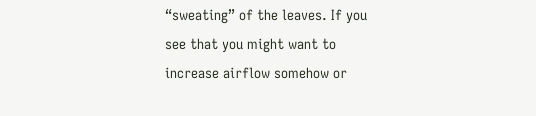“sweating” of the leaves. If you see that you might want to increase airflow somehow or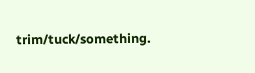trim/tuck/something.